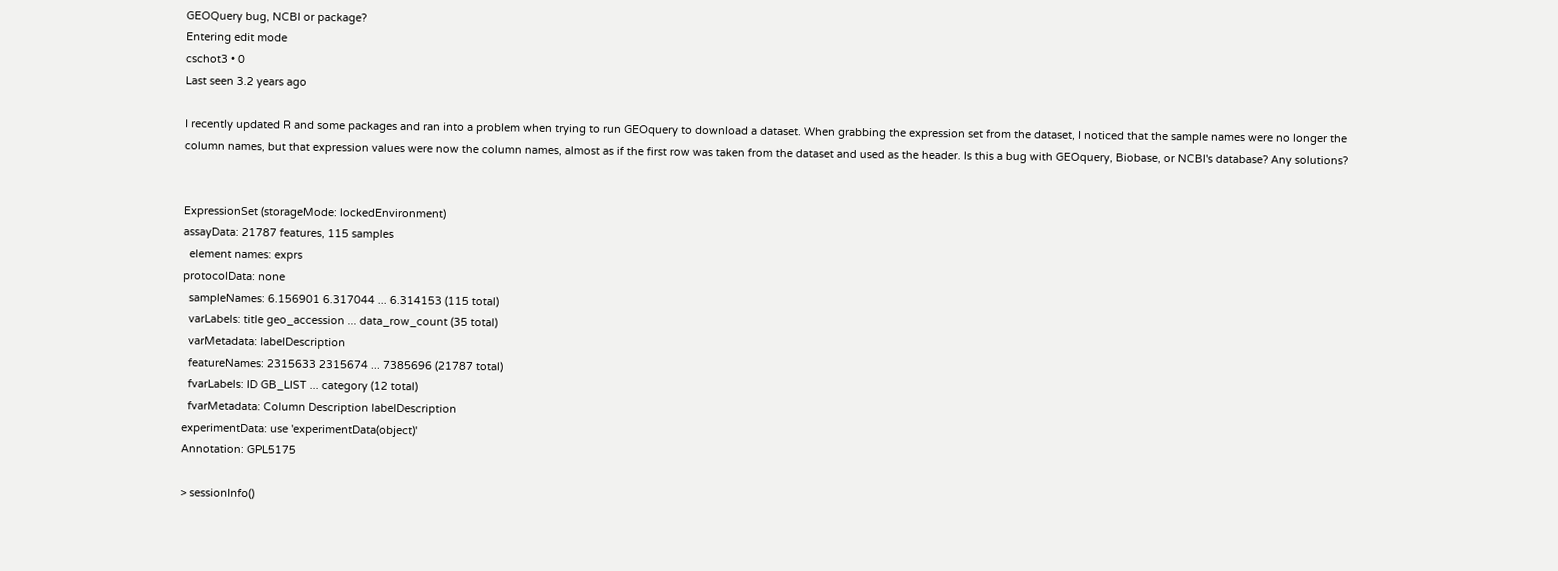GEOQuery bug, NCBI or package?
Entering edit mode
cschot3 • 0
Last seen 3.2 years ago

I recently updated R and some packages and ran into a problem when trying to run GEOquery to download a dataset. When grabbing the expression set from the dataset, I noticed that the sample names were no longer the column names, but that expression values were now the column names, almost as if the first row was taken from the dataset and used as the header. Is this a bug with GEOquery, Biobase, or NCBI's database? Any solutions?


ExpressionSet (storageMode: lockedEnvironment)
assayData: 21787 features, 115 samples
  element names: exprs
protocolData: none
  sampleNames: 6.156901 6.317044 ... 6.314153 (115 total)
  varLabels: title geo_accession ... data_row_count (35 total)
  varMetadata: labelDescription
  featureNames: 2315633 2315674 ... 7385696 (21787 total)
  fvarLabels: ID GB_LIST ... category (12 total)
  fvarMetadata: Column Description labelDescription
experimentData: use 'experimentData(object)'
Annotation: GPL5175

> sessionInfo()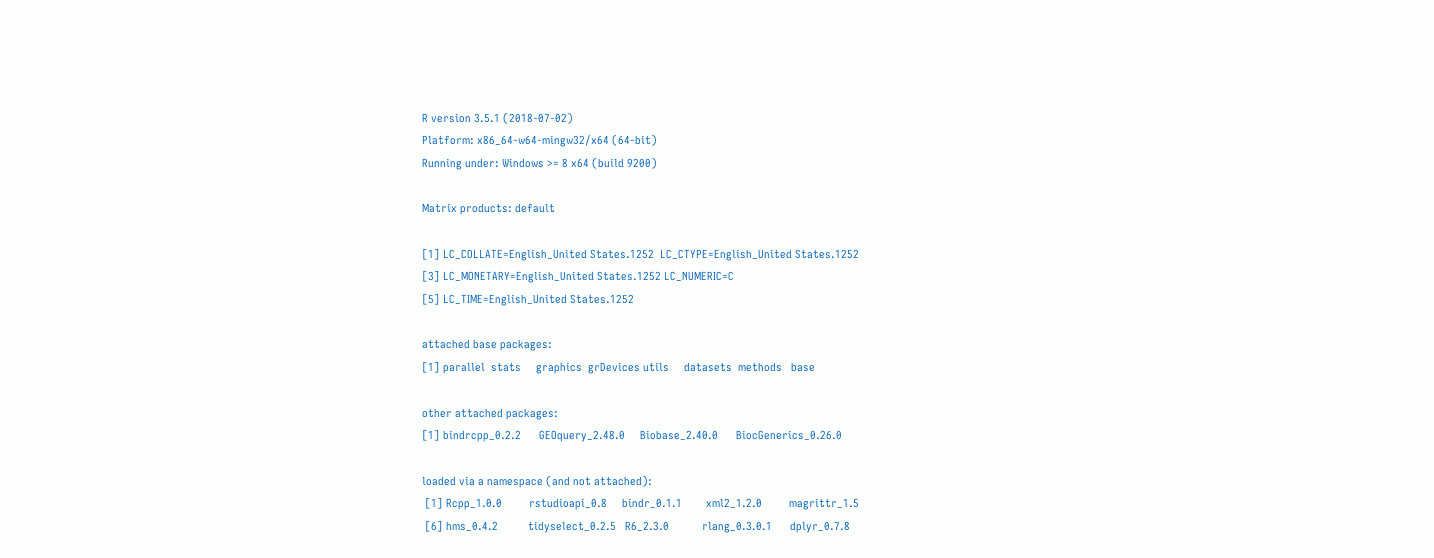R version 3.5.1 (2018-07-02)
Platform: x86_64-w64-mingw32/x64 (64-bit)
Running under: Windows >= 8 x64 (build 9200)

Matrix products: default

[1] LC_COLLATE=English_United States.1252  LC_CTYPE=English_United States.1252
[3] LC_MONETARY=English_United States.1252 LC_NUMERIC=C
[5] LC_TIME=English_United States.1252

attached base packages:
[1] parallel  stats     graphics  grDevices utils     datasets  methods   base

other attached packages:
[1] bindrcpp_0.2.2      GEOquery_2.48.0     Biobase_2.40.0      BiocGenerics_0.26.0

loaded via a namespace (and not attached):
 [1] Rcpp_1.0.0         rstudioapi_0.8     bindr_0.1.1        xml2_1.2.0         magrittr_1.5
 [6] hms_0.4.2          tidyselect_0.2.5   R6_2.3.0           rlang_0.3.0.1      dplyr_0.7.8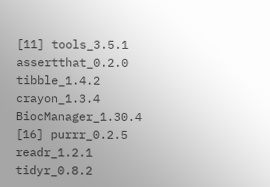[11] tools_3.5.1        assertthat_0.2.0   tibble_1.4.2       crayon_1.3.4       BiocManager_1.30.4
[16] purrr_0.2.5        readr_1.2.1        tidyr_0.8.2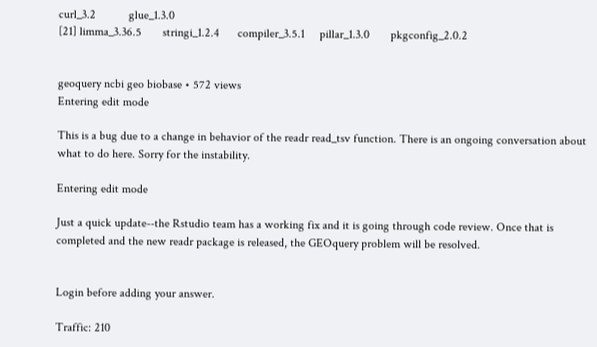curl_3.2           glue_1.3.0
[21] limma_3.36.5       stringi_1.2.4      compiler_3.5.1     pillar_1.3.0       pkgconfig_2.0.2


geoquery ncbi geo biobase • 572 views
Entering edit mode

This is a bug due to a change in behavior of the readr read_tsv function. There is an ongoing conversation about what to do here. Sorry for the instability.

Entering edit mode

Just a quick update--the Rstudio team has a working fix and it is going through code review. Once that is completed and the new readr package is released, the GEOquery problem will be resolved.


Login before adding your answer.

Traffic: 210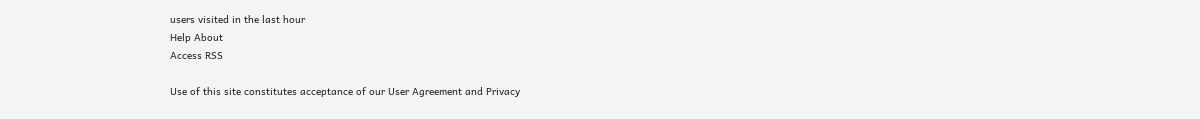users visited in the last hour
Help About
Access RSS

Use of this site constitutes acceptance of our User Agreement and Privacy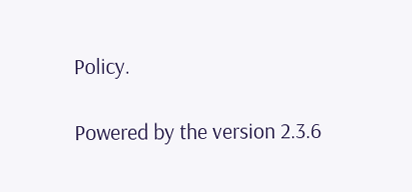Policy.

Powered by the version 2.3.6